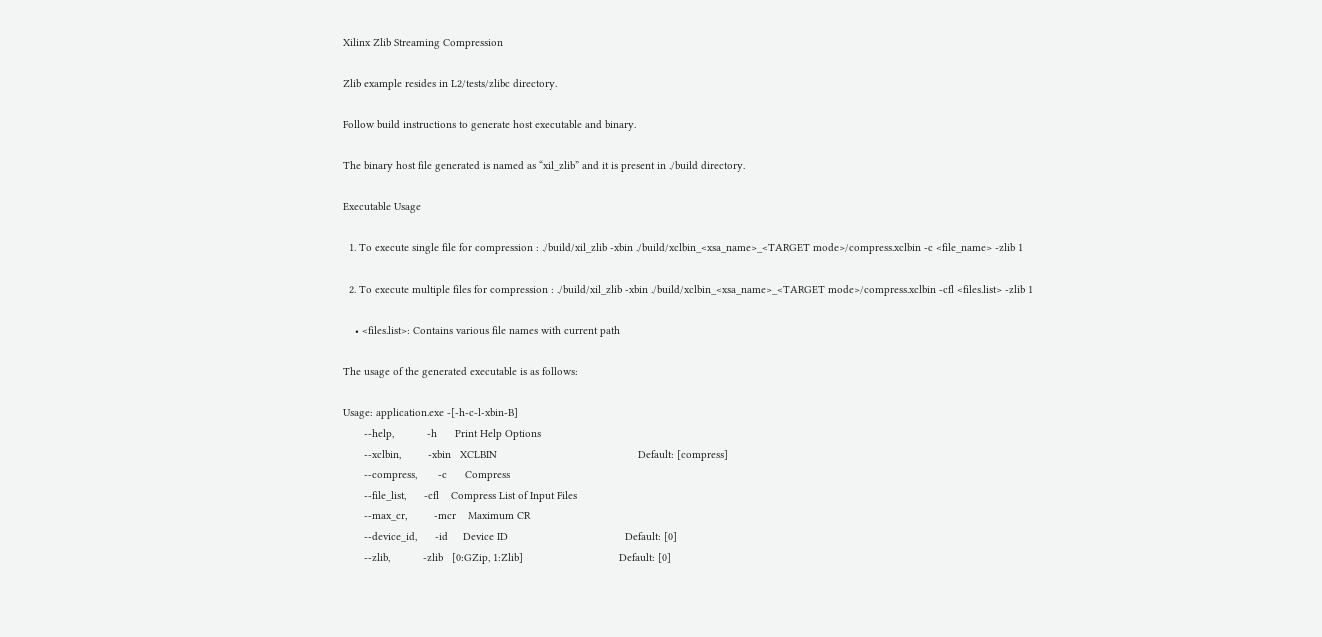Xilinx Zlib Streaming Compression

Zlib example resides in L2/tests/zlibc directory.

Follow build instructions to generate host executable and binary.

The binary host file generated is named as “xil_zlib” and it is present in ./build directory.

Executable Usage

  1. To execute single file for compression : ./build/xil_zlib -xbin ./build/xclbin_<xsa_name>_<TARGET mode>/compress.xclbin -c <file_name> -zlib 1

  2. To execute multiple files for compression : ./build/xil_zlib -xbin ./build/xclbin_<xsa_name>_<TARGET mode>/compress.xclbin -cfl <files.list> -zlib 1

    • <files.list>: Contains various file names with current path

The usage of the generated executable is as follows:

Usage: application.exe -[-h-c-l-xbin-B]
       --help,           -h      Print Help Options
       --xclbin,         -xbin   XCLBIN                                               Default: [compress]
       --compress,       -c      Compress
       --file_list,      -cfl    Compress List of Input Files
       --max_cr,         -mcr    Maximum CR
       --device_id,      -id     Device ID                                       Default: [0]
       --zlib,           -zlib   [0:GZip, 1:Zlib]                                Default: [0]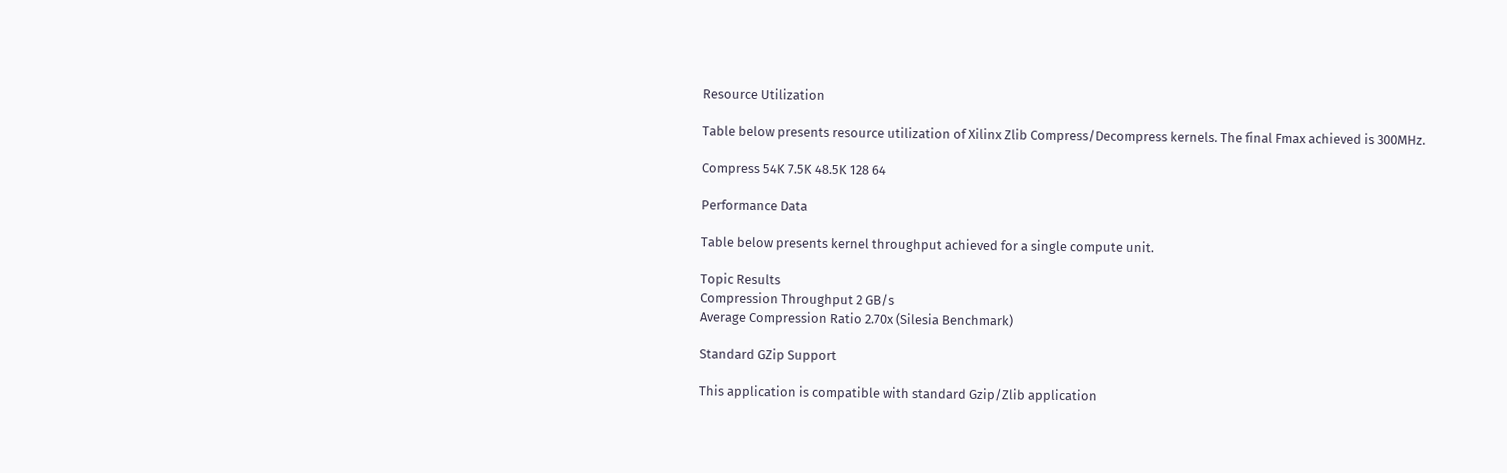Resource Utilization

Table below presents resource utilization of Xilinx Zlib Compress/Decompress kernels. The final Fmax achieved is 300MHz.

Compress 54K 7.5K 48.5K 128 64

Performance Data

Table below presents kernel throughput achieved for a single compute unit.

Topic Results
Compression Throughput 2 GB/s
Average Compression Ratio 2.70x (Silesia Benchmark)

Standard GZip Support

This application is compatible with standard Gzip/Zlib application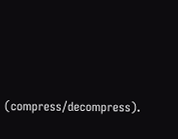(compress/decompress).